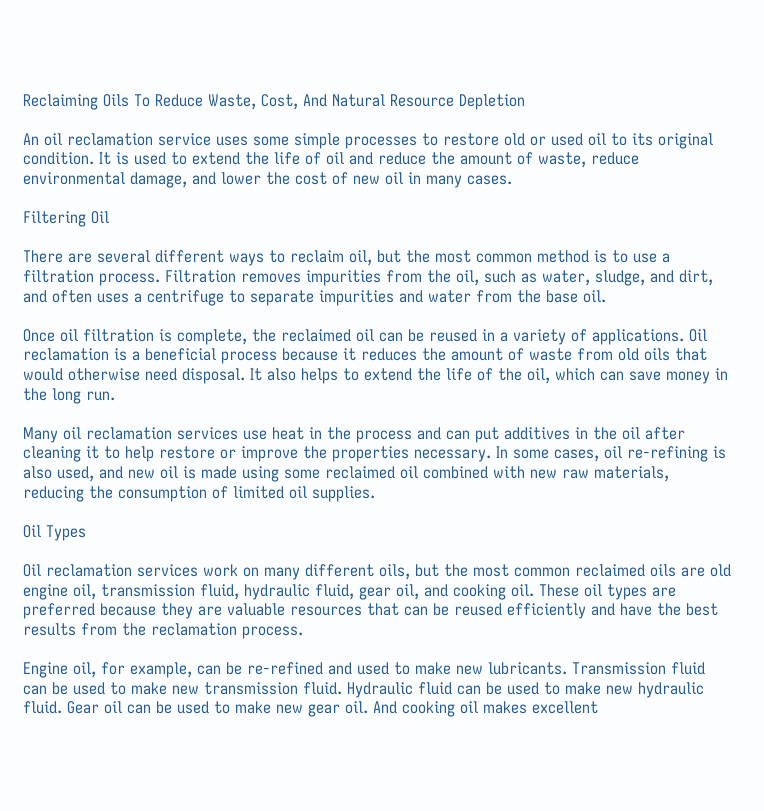Reclaiming Oils To Reduce Waste, Cost, And Natural Resource Depletion

An oil reclamation service uses some simple processes to restore old or used oil to its original condition. It is used to extend the life of oil and reduce the amount of waste, reduce environmental damage, and lower the cost of new oil in many cases.

Filtering Oil

There are several different ways to reclaim oil, but the most common method is to use a filtration process. Filtration removes impurities from the oil, such as water, sludge, and dirt, and often uses a centrifuge to separate impurities and water from the base oil.

Once oil filtration is complete, the reclaimed oil can be reused in a variety of applications. Oil reclamation is a beneficial process because it reduces the amount of waste from old oils that would otherwise need disposal. It also helps to extend the life of the oil, which can save money in the long run.

Many oil reclamation services use heat in the process and can put additives in the oil after cleaning it to help restore or improve the properties necessary. In some cases, oil re-refining is also used, and new oil is made using some reclaimed oil combined with new raw materials, reducing the consumption of limited oil supplies.

Oil Types

Oil reclamation services work on many different oils, but the most common reclaimed oils are old engine oil, transmission fluid, hydraulic fluid, gear oil, and cooking oil. These oil types are preferred because they are valuable resources that can be reused efficiently and have the best results from the reclamation process.

Engine oil, for example, can be re-refined and used to make new lubricants. Transmission fluid can be used to make new transmission fluid. Hydraulic fluid can be used to make new hydraulic fluid. Gear oil can be used to make new gear oil. And cooking oil makes excellent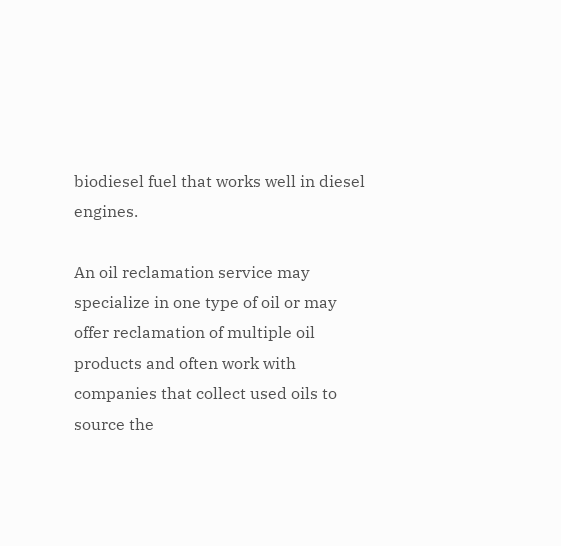biodiesel fuel that works well in diesel engines.

An oil reclamation service may specialize in one type of oil or may offer reclamation of multiple oil products and often work with companies that collect used oils to source the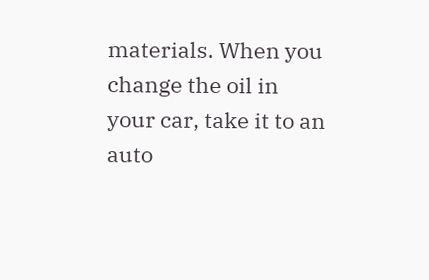materials. When you change the oil in your car, take it to an auto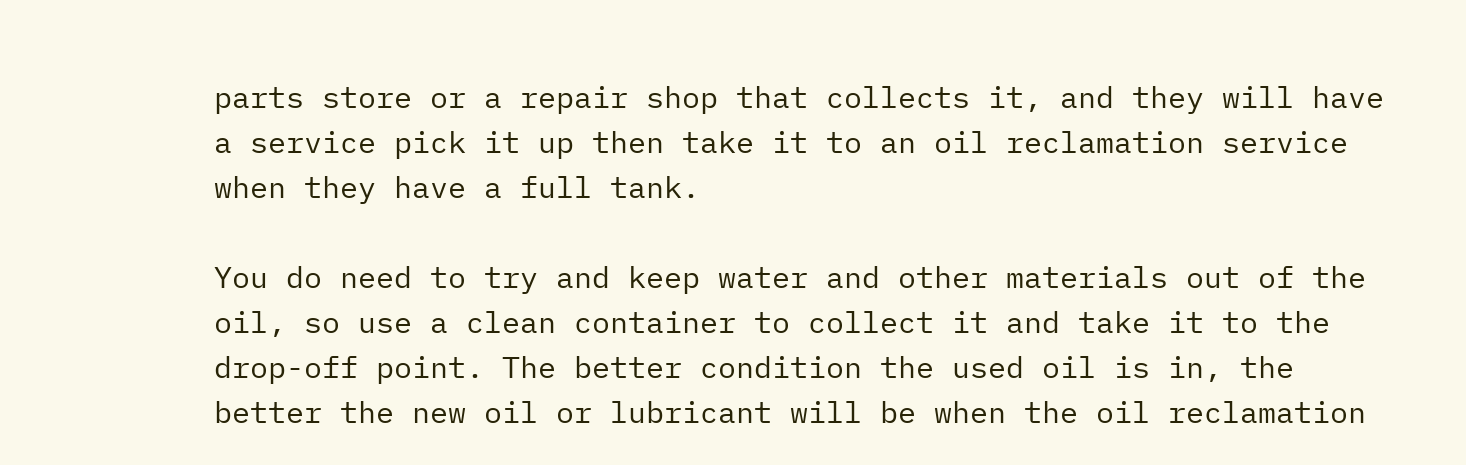parts store or a repair shop that collects it, and they will have a service pick it up then take it to an oil reclamation service when they have a full tank.

You do need to try and keep water and other materials out of the oil, so use a clean container to collect it and take it to the drop-off point. The better condition the used oil is in, the better the new oil or lubricant will be when the oil reclamation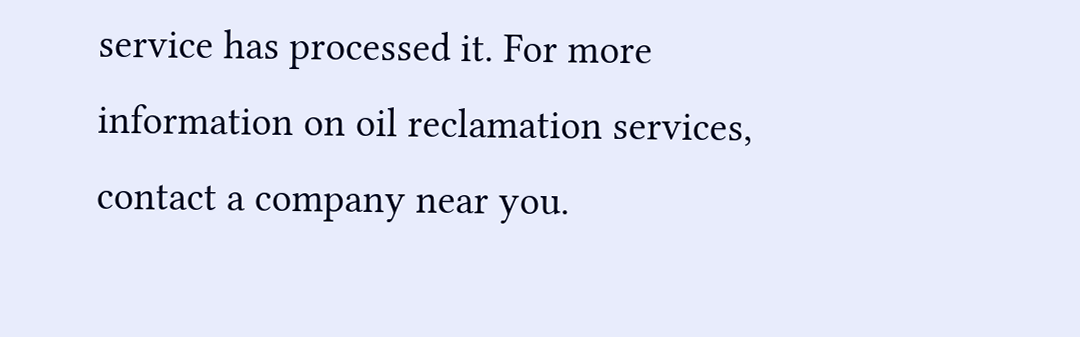service has processed it. For more information on oil reclamation services, contact a company near you.